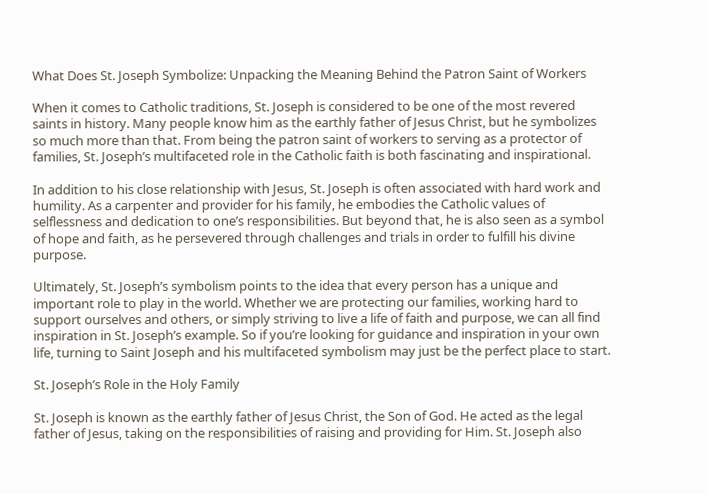What Does St. Joseph Symbolize: Unpacking the Meaning Behind the Patron Saint of Workers

When it comes to Catholic traditions, St. Joseph is considered to be one of the most revered saints in history. Many people know him as the earthly father of Jesus Christ, but he symbolizes so much more than that. From being the patron saint of workers to serving as a protector of families, St. Joseph’s multifaceted role in the Catholic faith is both fascinating and inspirational.

In addition to his close relationship with Jesus, St. Joseph is often associated with hard work and humility. As a carpenter and provider for his family, he embodies the Catholic values of selflessness and dedication to one’s responsibilities. But beyond that, he is also seen as a symbol of hope and faith, as he persevered through challenges and trials in order to fulfill his divine purpose.

Ultimately, St. Joseph’s symbolism points to the idea that every person has a unique and important role to play in the world. Whether we are protecting our families, working hard to support ourselves and others, or simply striving to live a life of faith and purpose, we can all find inspiration in St. Joseph’s example. So if you’re looking for guidance and inspiration in your own life, turning to Saint Joseph and his multifaceted symbolism may just be the perfect place to start.

St. Joseph’s Role in the Holy Family

St. Joseph is known as the earthly father of Jesus Christ, the Son of God. He acted as the legal father of Jesus, taking on the responsibilities of raising and providing for Him. St. Joseph also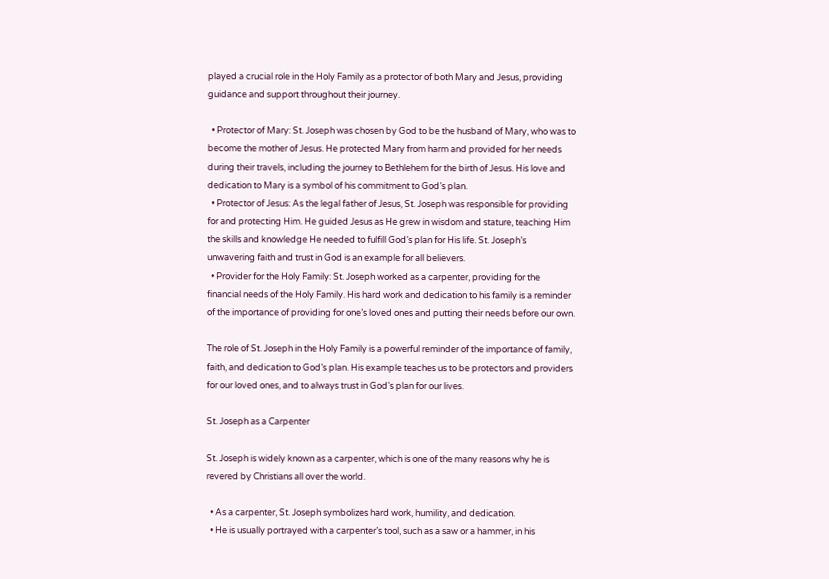played a crucial role in the Holy Family as a protector of both Mary and Jesus, providing guidance and support throughout their journey.

  • Protector of Mary: St. Joseph was chosen by God to be the husband of Mary, who was to become the mother of Jesus. He protected Mary from harm and provided for her needs during their travels, including the journey to Bethlehem for the birth of Jesus. His love and dedication to Mary is a symbol of his commitment to God’s plan.
  • Protector of Jesus: As the legal father of Jesus, St. Joseph was responsible for providing for and protecting Him. He guided Jesus as He grew in wisdom and stature, teaching Him the skills and knowledge He needed to fulfill God’s plan for His life. St. Joseph’s unwavering faith and trust in God is an example for all believers.
  • Provider for the Holy Family: St. Joseph worked as a carpenter, providing for the financial needs of the Holy Family. His hard work and dedication to his family is a reminder of the importance of providing for one’s loved ones and putting their needs before our own.

The role of St. Joseph in the Holy Family is a powerful reminder of the importance of family, faith, and dedication to God’s plan. His example teaches us to be protectors and providers for our loved ones, and to always trust in God’s plan for our lives.

St. Joseph as a Carpenter

St. Joseph is widely known as a carpenter, which is one of the many reasons why he is revered by Christians all over the world.

  • As a carpenter, St. Joseph symbolizes hard work, humility, and dedication.
  • He is usually portrayed with a carpenter’s tool, such as a saw or a hammer, in his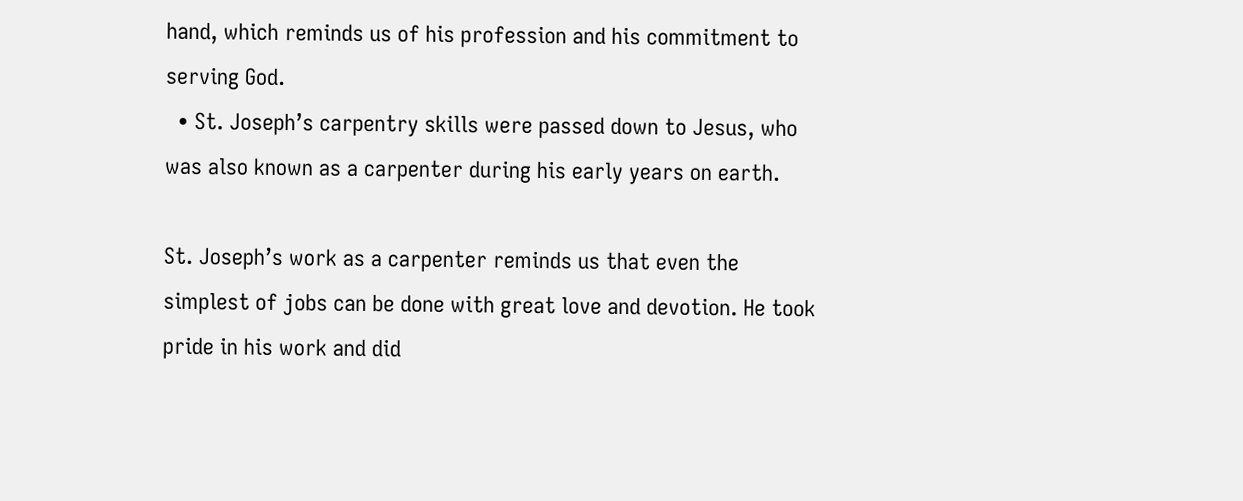hand, which reminds us of his profession and his commitment to serving God.
  • St. Joseph’s carpentry skills were passed down to Jesus, who was also known as a carpenter during his early years on earth.

St. Joseph’s work as a carpenter reminds us that even the simplest of jobs can be done with great love and devotion. He took pride in his work and did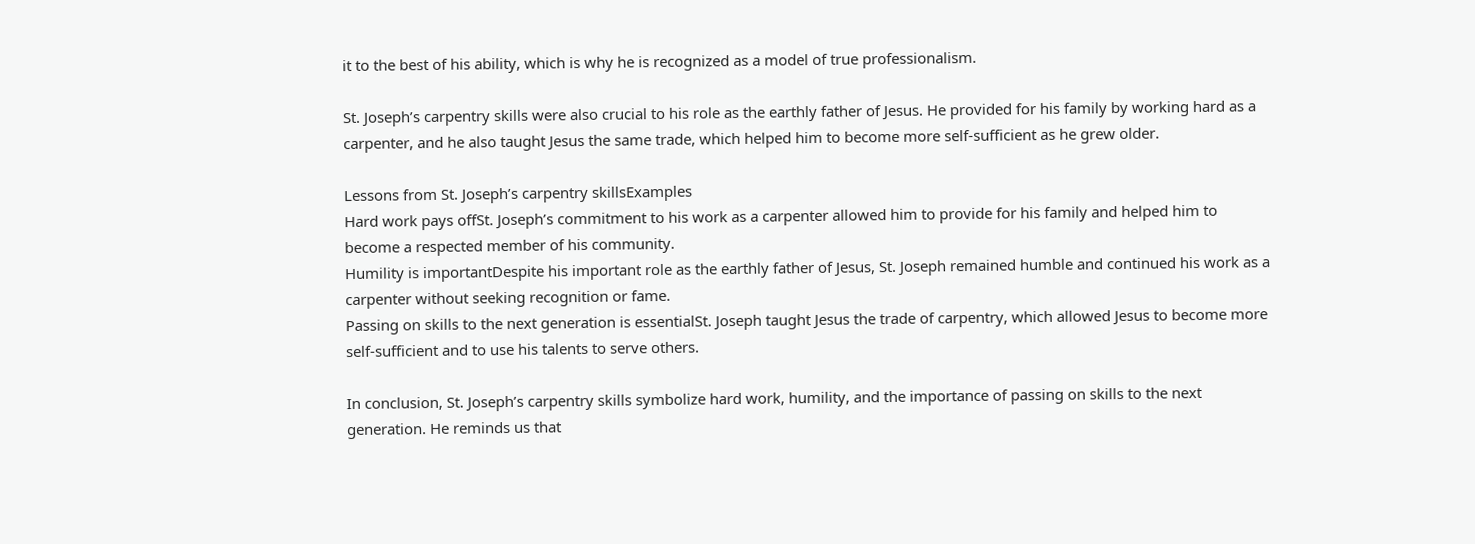it to the best of his ability, which is why he is recognized as a model of true professionalism.

St. Joseph’s carpentry skills were also crucial to his role as the earthly father of Jesus. He provided for his family by working hard as a carpenter, and he also taught Jesus the same trade, which helped him to become more self-sufficient as he grew older.

Lessons from St. Joseph’s carpentry skillsExamples
Hard work pays offSt. Joseph’s commitment to his work as a carpenter allowed him to provide for his family and helped him to become a respected member of his community.
Humility is importantDespite his important role as the earthly father of Jesus, St. Joseph remained humble and continued his work as a carpenter without seeking recognition or fame.
Passing on skills to the next generation is essentialSt. Joseph taught Jesus the trade of carpentry, which allowed Jesus to become more self-sufficient and to use his talents to serve others.

In conclusion, St. Joseph’s carpentry skills symbolize hard work, humility, and the importance of passing on skills to the next generation. He reminds us that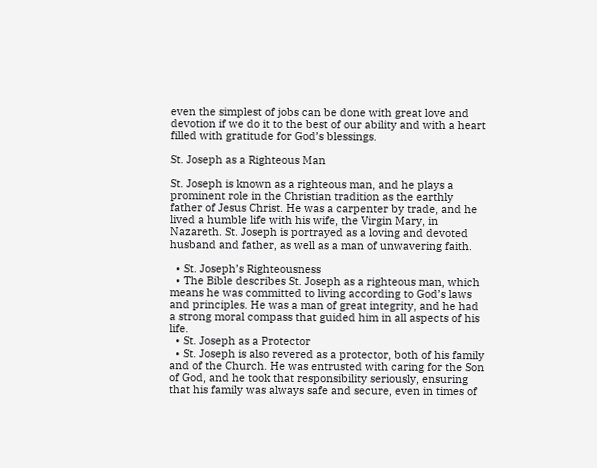even the simplest of jobs can be done with great love and devotion if we do it to the best of our ability and with a heart filled with gratitude for God’s blessings.

St. Joseph as a Righteous Man

St. Joseph is known as a righteous man, and he plays a prominent role in the Christian tradition as the earthly father of Jesus Christ. He was a carpenter by trade, and he lived a humble life with his wife, the Virgin Mary, in Nazareth. St. Joseph is portrayed as a loving and devoted husband and father, as well as a man of unwavering faith.

  • St. Joseph’s Righteousness
  • The Bible describes St. Joseph as a righteous man, which means he was committed to living according to God’s laws and principles. He was a man of great integrity, and he had a strong moral compass that guided him in all aspects of his life.
  • St. Joseph as a Protector
  • St. Joseph is also revered as a protector, both of his family and of the Church. He was entrusted with caring for the Son of God, and he took that responsibility seriously, ensuring that his family was always safe and secure, even in times of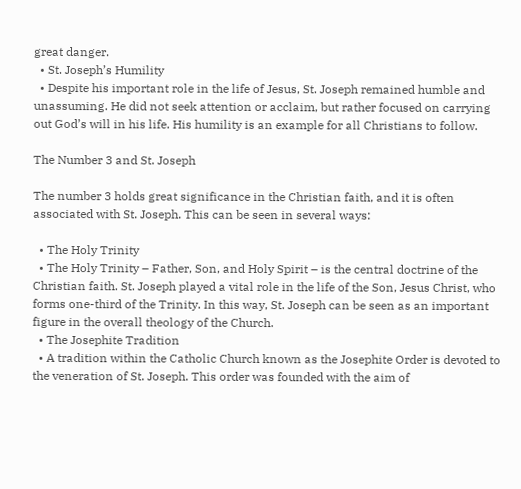great danger.
  • St. Joseph’s Humility
  • Despite his important role in the life of Jesus, St. Joseph remained humble and unassuming. He did not seek attention or acclaim, but rather focused on carrying out God’s will in his life. His humility is an example for all Christians to follow.

The Number 3 and St. Joseph

The number 3 holds great significance in the Christian faith, and it is often associated with St. Joseph. This can be seen in several ways:

  • The Holy Trinity
  • The Holy Trinity – Father, Son, and Holy Spirit – is the central doctrine of the Christian faith. St. Joseph played a vital role in the life of the Son, Jesus Christ, who forms one-third of the Trinity. In this way, St. Joseph can be seen as an important figure in the overall theology of the Church.
  • The Josephite Tradition
  • A tradition within the Catholic Church known as the Josephite Order is devoted to the veneration of St. Joseph. This order was founded with the aim of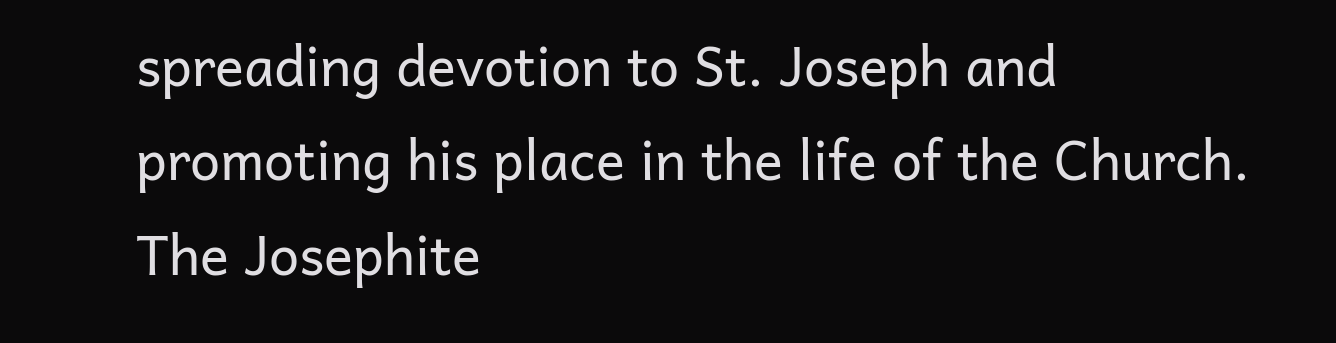spreading devotion to St. Joseph and promoting his place in the life of the Church. The Josephite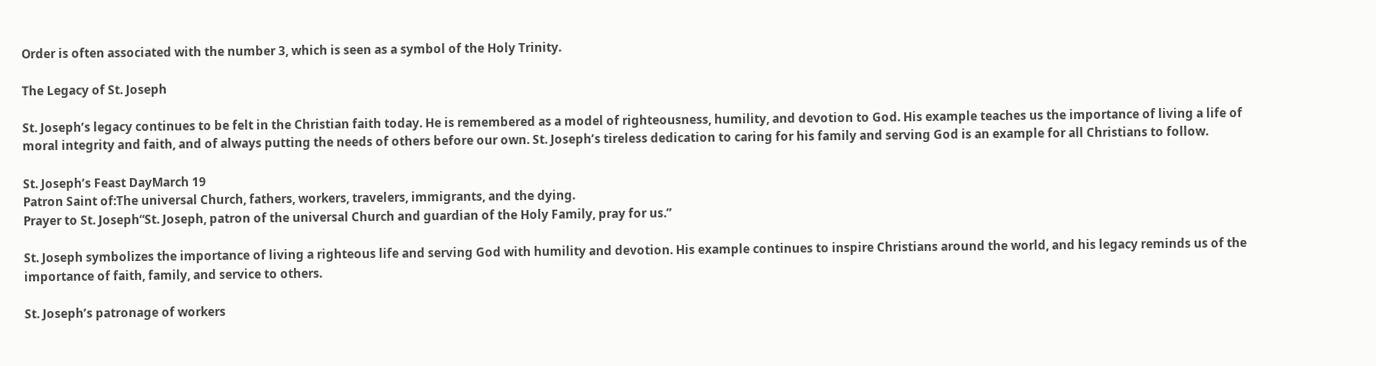Order is often associated with the number 3, which is seen as a symbol of the Holy Trinity.

The Legacy of St. Joseph

St. Joseph’s legacy continues to be felt in the Christian faith today. He is remembered as a model of righteousness, humility, and devotion to God. His example teaches us the importance of living a life of moral integrity and faith, and of always putting the needs of others before our own. St. Joseph’s tireless dedication to caring for his family and serving God is an example for all Christians to follow.

St. Joseph’s Feast DayMarch 19
Patron Saint of:The universal Church, fathers, workers, travelers, immigrants, and the dying.
Prayer to St. Joseph“St. Joseph, patron of the universal Church and guardian of the Holy Family, pray for us.”

St. Joseph symbolizes the importance of living a righteous life and serving God with humility and devotion. His example continues to inspire Christians around the world, and his legacy reminds us of the importance of faith, family, and service to others.

St. Joseph’s patronage of workers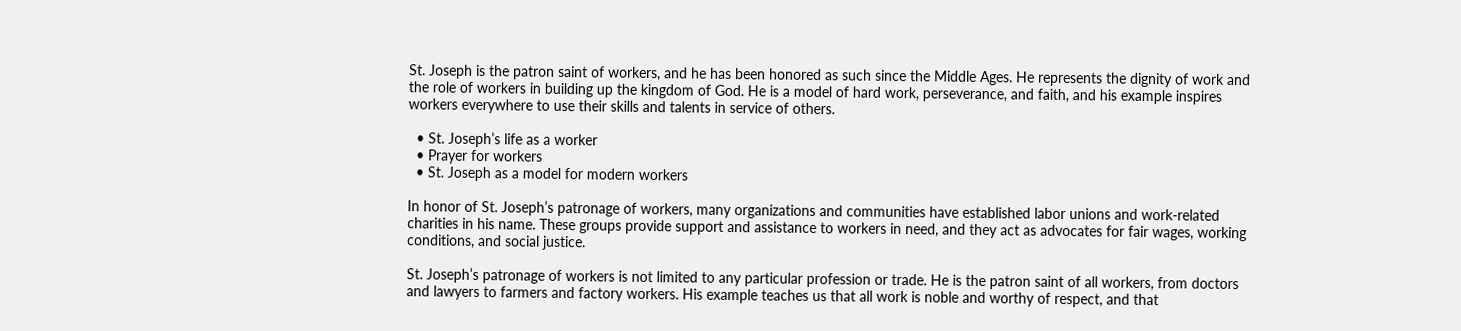St. Joseph is the patron saint of workers, and he has been honored as such since the Middle Ages. He represents the dignity of work and the role of workers in building up the kingdom of God. He is a model of hard work, perseverance, and faith, and his example inspires workers everywhere to use their skills and talents in service of others.

  • St. Joseph’s life as a worker
  • Prayer for workers
  • St. Joseph as a model for modern workers

In honor of St. Joseph’s patronage of workers, many organizations and communities have established labor unions and work-related charities in his name. These groups provide support and assistance to workers in need, and they act as advocates for fair wages, working conditions, and social justice.

St. Joseph’s patronage of workers is not limited to any particular profession or trade. He is the patron saint of all workers, from doctors and lawyers to farmers and factory workers. His example teaches us that all work is noble and worthy of respect, and that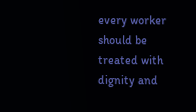every worker should be treated with dignity and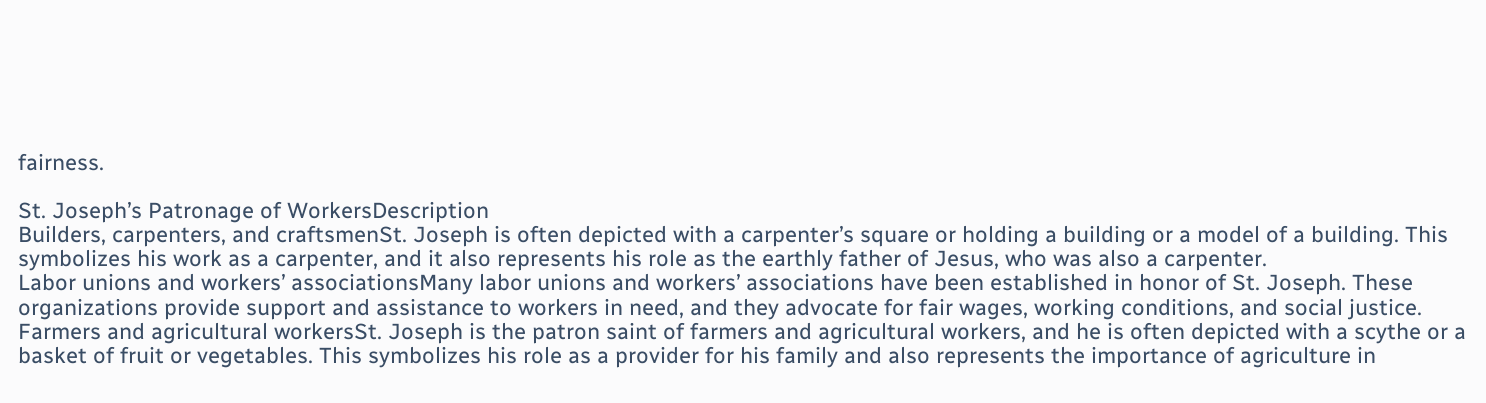fairness.

St. Joseph’s Patronage of WorkersDescription
Builders, carpenters, and craftsmenSt. Joseph is often depicted with a carpenter’s square or holding a building or a model of a building. This symbolizes his work as a carpenter, and it also represents his role as the earthly father of Jesus, who was also a carpenter.
Labor unions and workers’ associationsMany labor unions and workers’ associations have been established in honor of St. Joseph. These organizations provide support and assistance to workers in need, and they advocate for fair wages, working conditions, and social justice.
Farmers and agricultural workersSt. Joseph is the patron saint of farmers and agricultural workers, and he is often depicted with a scythe or a basket of fruit or vegetables. This symbolizes his role as a provider for his family and also represents the importance of agriculture in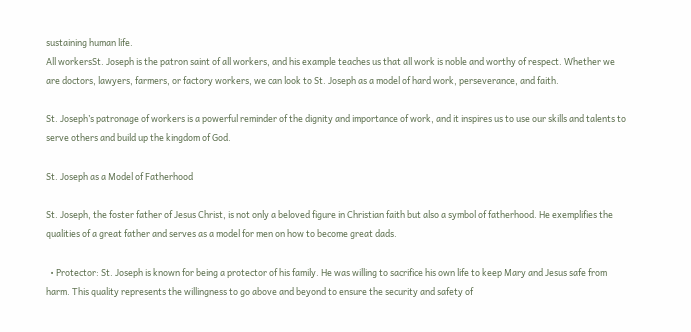sustaining human life.
All workersSt. Joseph is the patron saint of all workers, and his example teaches us that all work is noble and worthy of respect. Whether we are doctors, lawyers, farmers, or factory workers, we can look to St. Joseph as a model of hard work, perseverance, and faith.

St. Joseph’s patronage of workers is a powerful reminder of the dignity and importance of work, and it inspires us to use our skills and talents to serve others and build up the kingdom of God.

St. Joseph as a Model of Fatherhood

St. Joseph, the foster father of Jesus Christ, is not only a beloved figure in Christian faith but also a symbol of fatherhood. He exemplifies the qualities of a great father and serves as a model for men on how to become great dads.

  • Protector: St. Joseph is known for being a protector of his family. He was willing to sacrifice his own life to keep Mary and Jesus safe from harm. This quality represents the willingness to go above and beyond to ensure the security and safety of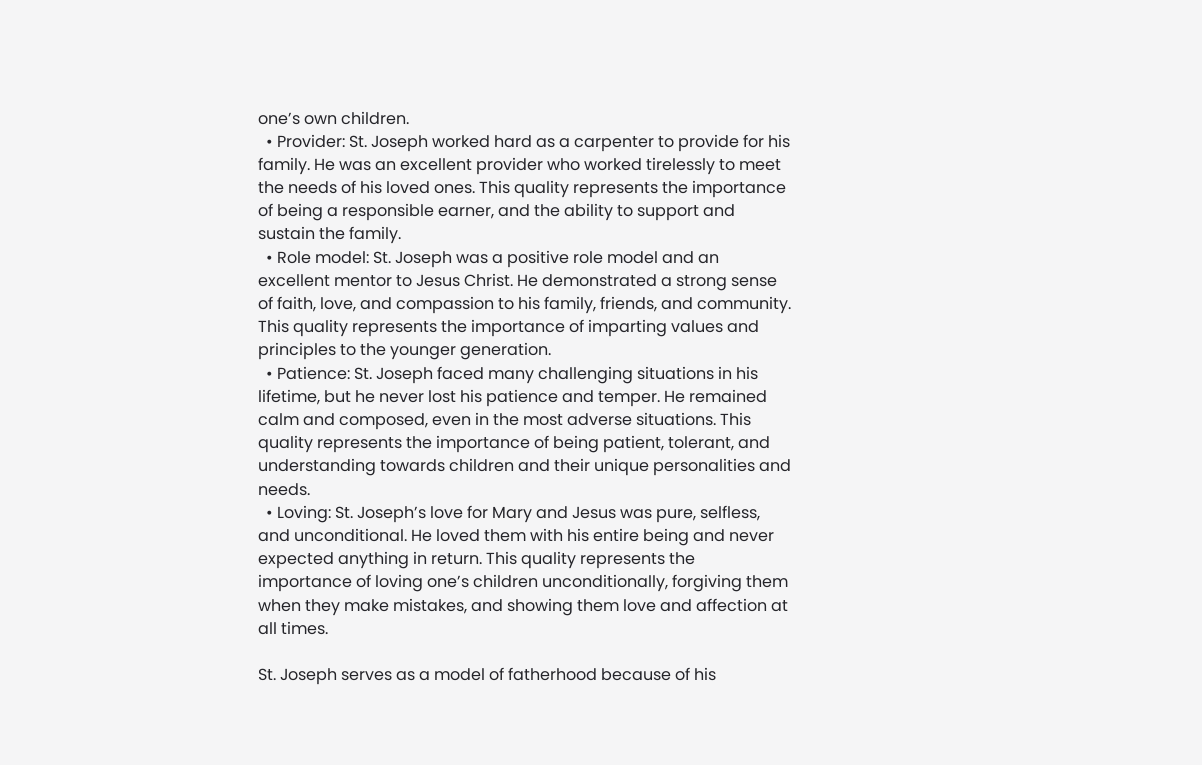one’s own children.
  • Provider: St. Joseph worked hard as a carpenter to provide for his family. He was an excellent provider who worked tirelessly to meet the needs of his loved ones. This quality represents the importance of being a responsible earner, and the ability to support and sustain the family.
  • Role model: St. Joseph was a positive role model and an excellent mentor to Jesus Christ. He demonstrated a strong sense of faith, love, and compassion to his family, friends, and community. This quality represents the importance of imparting values and principles to the younger generation.
  • Patience: St. Joseph faced many challenging situations in his lifetime, but he never lost his patience and temper. He remained calm and composed, even in the most adverse situations. This quality represents the importance of being patient, tolerant, and understanding towards children and their unique personalities and needs.
  • Loving: St. Joseph’s love for Mary and Jesus was pure, selfless, and unconditional. He loved them with his entire being and never expected anything in return. This quality represents the importance of loving one’s children unconditionally, forgiving them when they make mistakes, and showing them love and affection at all times.

St. Joseph serves as a model of fatherhood because of his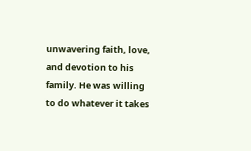unwavering faith, love, and devotion to his family. He was willing to do whatever it takes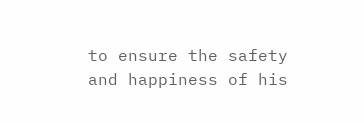to ensure the safety and happiness of his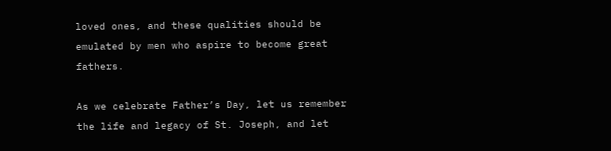loved ones, and these qualities should be emulated by men who aspire to become great fathers.

As we celebrate Father’s Day, let us remember the life and legacy of St. Joseph, and let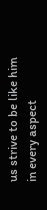us strive to be like him in every aspect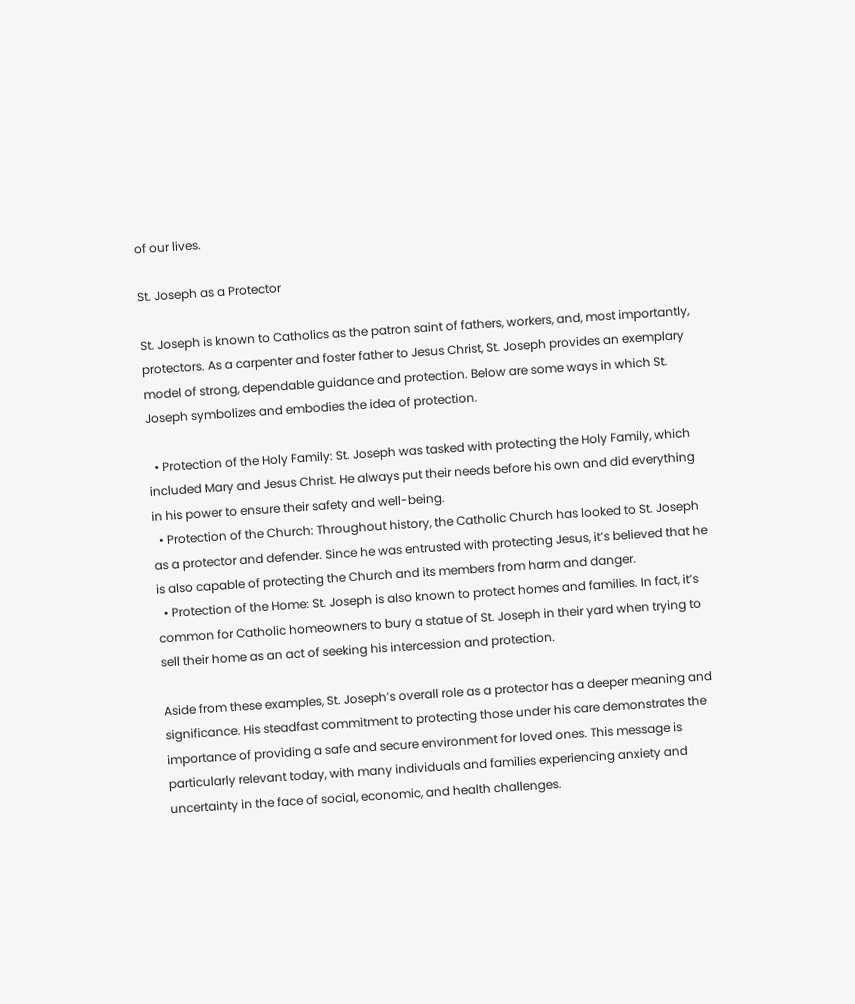of our lives.

St. Joseph as a Protector

St. Joseph is known to Catholics as the patron saint of fathers, workers, and, most importantly, protectors. As a carpenter and foster father to Jesus Christ, St. Joseph provides an exemplary model of strong, dependable guidance and protection. Below are some ways in which St. Joseph symbolizes and embodies the idea of protection.

  • Protection of the Holy Family: St. Joseph was tasked with protecting the Holy Family, which included Mary and Jesus Christ. He always put their needs before his own and did everything in his power to ensure their safety and well-being.
  • Protection of the Church: Throughout history, the Catholic Church has looked to St. Joseph as a protector and defender. Since he was entrusted with protecting Jesus, it’s believed that he is also capable of protecting the Church and its members from harm and danger.
  • Protection of the Home: St. Joseph is also known to protect homes and families. In fact, it’s common for Catholic homeowners to bury a statue of St. Joseph in their yard when trying to sell their home as an act of seeking his intercession and protection.

Aside from these examples, St. Joseph’s overall role as a protector has a deeper meaning and significance. His steadfast commitment to protecting those under his care demonstrates the importance of providing a safe and secure environment for loved ones. This message is particularly relevant today, with many individuals and families experiencing anxiety and uncertainty in the face of social, economic, and health challenges.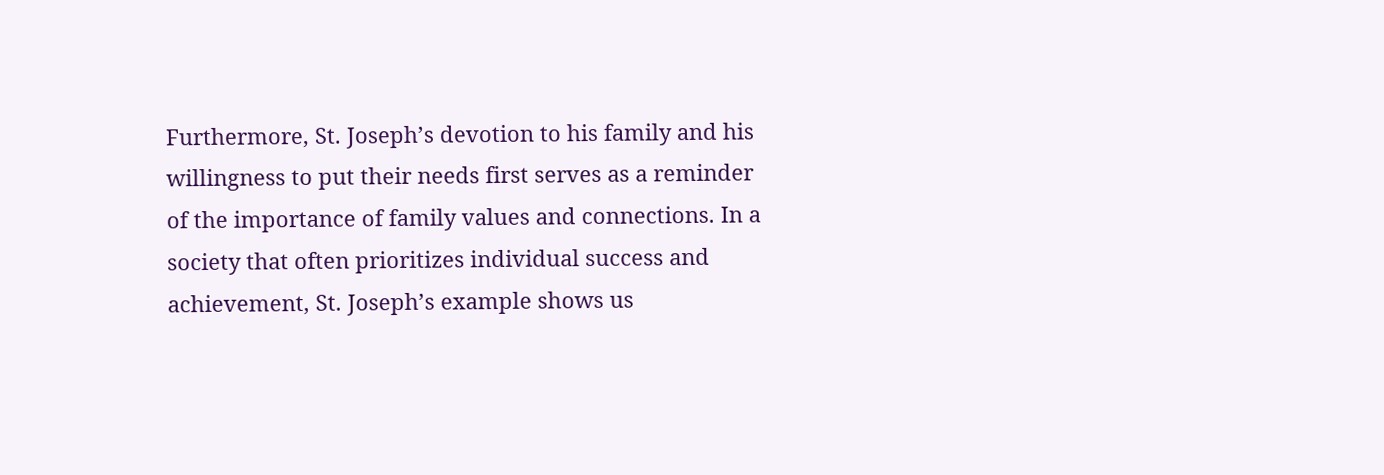Furthermore, St. Joseph’s devotion to his family and his willingness to put their needs first serves as a reminder of the importance of family values and connections. In a society that often prioritizes individual success and achievement, St. Joseph’s example shows us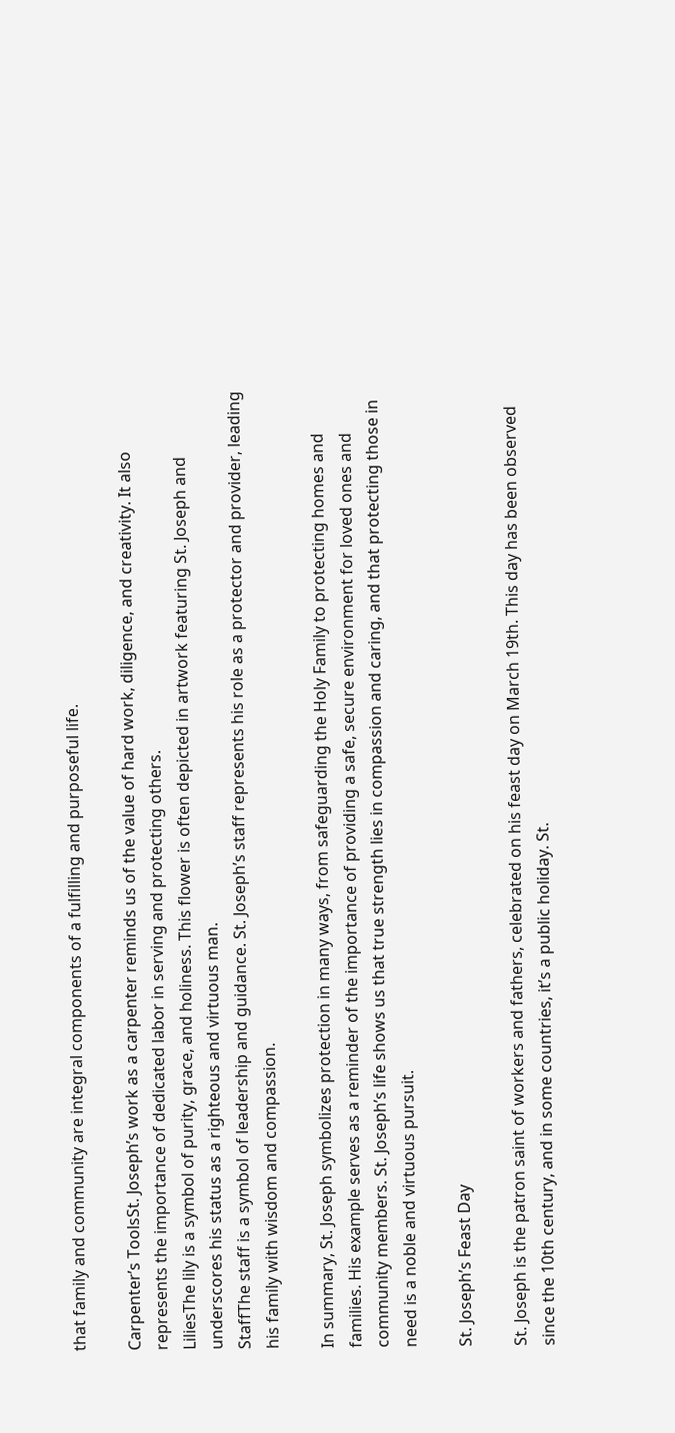that family and community are integral components of a fulfilling and purposeful life.

Carpenter’s ToolsSt. Joseph’s work as a carpenter reminds us of the value of hard work, diligence, and creativity. It also represents the importance of dedicated labor in serving and protecting others.
LiliesThe lily is a symbol of purity, grace, and holiness. This flower is often depicted in artwork featuring St. Joseph and underscores his status as a righteous and virtuous man.
StaffThe staff is a symbol of leadership and guidance. St. Joseph’s staff represents his role as a protector and provider, leading his family with wisdom and compassion.

In summary, St. Joseph symbolizes protection in many ways, from safeguarding the Holy Family to protecting homes and families. His example serves as a reminder of the importance of providing a safe, secure environment for loved ones and community members. St. Joseph’s life shows us that true strength lies in compassion and caring, and that protecting those in need is a noble and virtuous pursuit.

St. Joseph’s Feast Day

St. Joseph is the patron saint of workers and fathers, celebrated on his feast day on March 19th. This day has been observed since the 10th century, and in some countries, it’s a public holiday. St.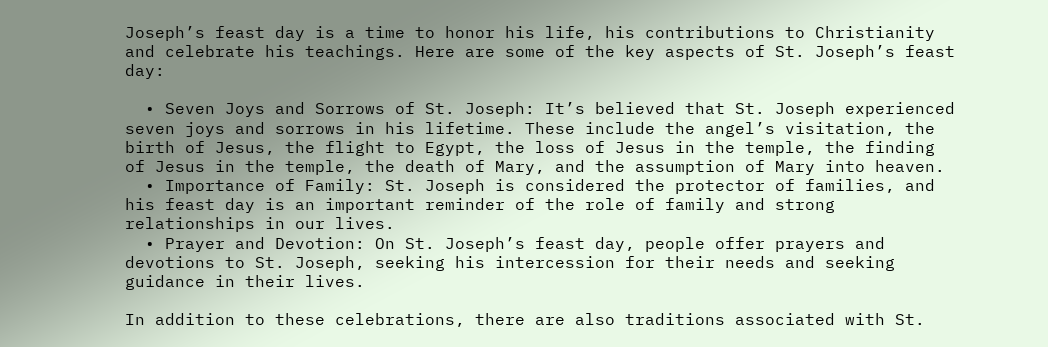Joseph’s feast day is a time to honor his life, his contributions to Christianity and celebrate his teachings. Here are some of the key aspects of St. Joseph’s feast day:

  • Seven Joys and Sorrows of St. Joseph: It’s believed that St. Joseph experienced seven joys and sorrows in his lifetime. These include the angel’s visitation, the birth of Jesus, the flight to Egypt, the loss of Jesus in the temple, the finding of Jesus in the temple, the death of Mary, and the assumption of Mary into heaven.
  • Importance of Family: St. Joseph is considered the protector of families, and his feast day is an important reminder of the role of family and strong relationships in our lives.
  • Prayer and Devotion: On St. Joseph’s feast day, people offer prayers and devotions to St. Joseph, seeking his intercession for their needs and seeking guidance in their lives.

In addition to these celebrations, there are also traditions associated with St.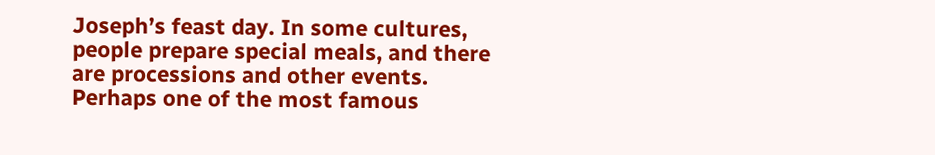Joseph’s feast day. In some cultures, people prepare special meals, and there are processions and other events. Perhaps one of the most famous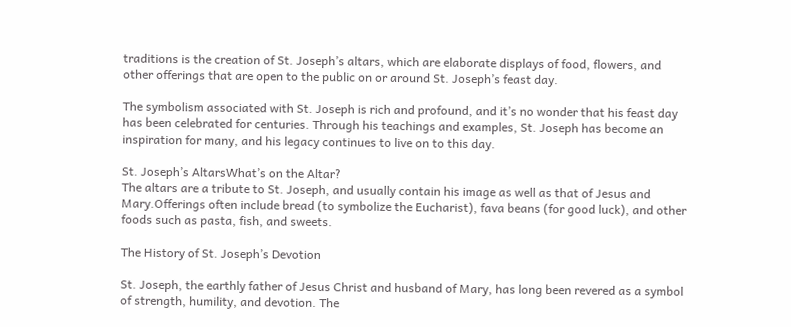traditions is the creation of St. Joseph’s altars, which are elaborate displays of food, flowers, and other offerings that are open to the public on or around St. Joseph’s feast day.

The symbolism associated with St. Joseph is rich and profound, and it’s no wonder that his feast day has been celebrated for centuries. Through his teachings and examples, St. Joseph has become an inspiration for many, and his legacy continues to live on to this day.

St. Joseph’s AltarsWhat’s on the Altar?
The altars are a tribute to St. Joseph, and usually contain his image as well as that of Jesus and Mary.Offerings often include bread (to symbolize the Eucharist), fava beans (for good luck), and other foods such as pasta, fish, and sweets.

The History of St. Joseph’s Devotion

St. Joseph, the earthly father of Jesus Christ and husband of Mary, has long been revered as a symbol of strength, humility, and devotion. The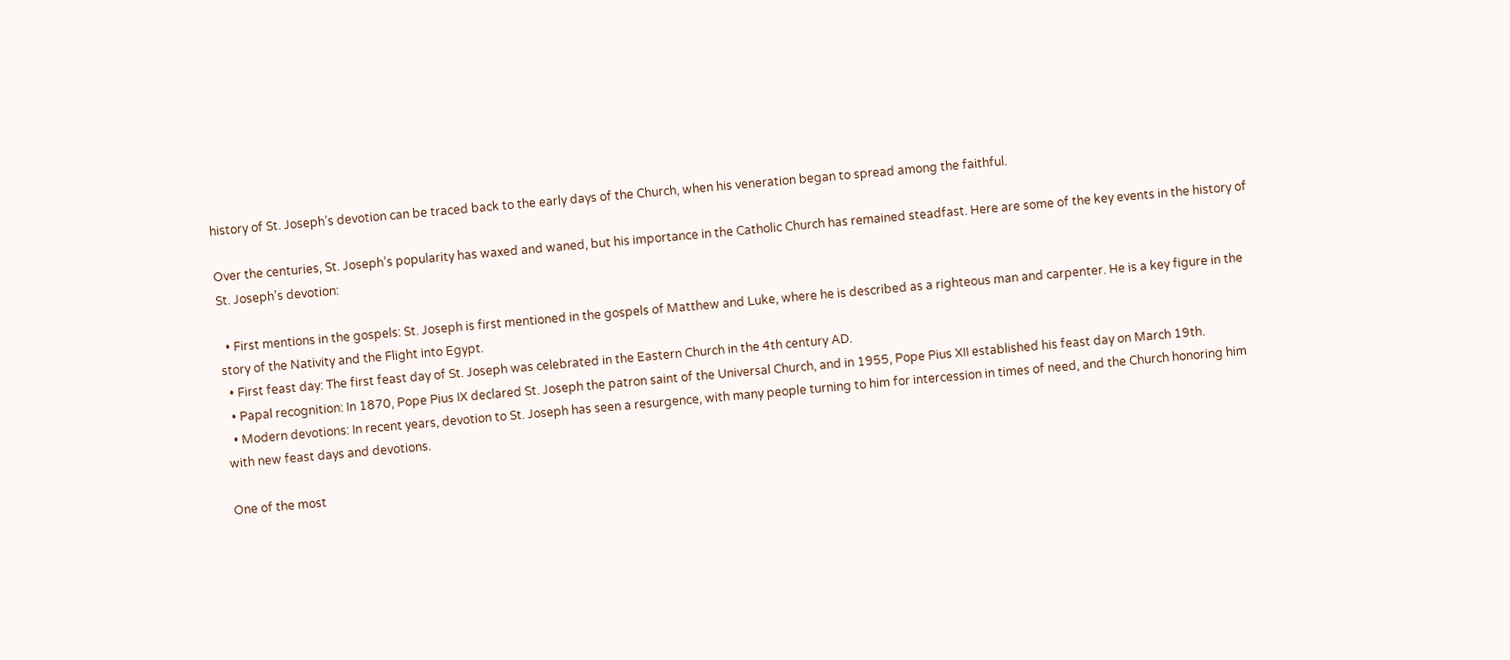history of St. Joseph’s devotion can be traced back to the early days of the Church, when his veneration began to spread among the faithful.

Over the centuries, St. Joseph’s popularity has waxed and waned, but his importance in the Catholic Church has remained steadfast. Here are some of the key events in the history of St. Joseph’s devotion:

  • First mentions in the gospels: St. Joseph is first mentioned in the gospels of Matthew and Luke, where he is described as a righteous man and carpenter. He is a key figure in the story of the Nativity and the Flight into Egypt.
  • First feast day: The first feast day of St. Joseph was celebrated in the Eastern Church in the 4th century AD.
  • Papal recognition: In 1870, Pope Pius IX declared St. Joseph the patron saint of the Universal Church, and in 1955, Pope Pius XII established his feast day on March 19th.
  • Modern devotions: In recent years, devotion to St. Joseph has seen a resurgence, with many people turning to him for intercession in times of need, and the Church honoring him with new feast days and devotions.

One of the most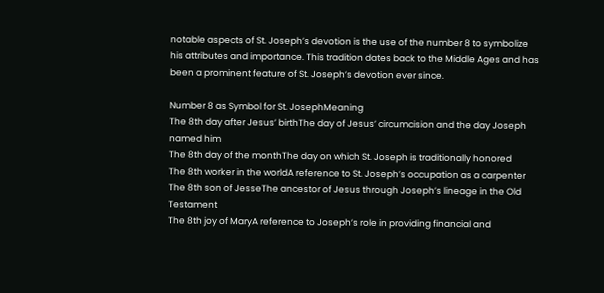notable aspects of St. Joseph’s devotion is the use of the number 8 to symbolize his attributes and importance. This tradition dates back to the Middle Ages and has been a prominent feature of St. Joseph’s devotion ever since.

Number 8 as Symbol for St. JosephMeaning
The 8th day after Jesus’ birthThe day of Jesus’ circumcision and the day Joseph named him
The 8th day of the monthThe day on which St. Joseph is traditionally honored
The 8th worker in the worldA reference to St. Joseph’s occupation as a carpenter
The 8th son of JesseThe ancestor of Jesus through Joseph’s lineage in the Old Testament
The 8th joy of MaryA reference to Joseph’s role in providing financial and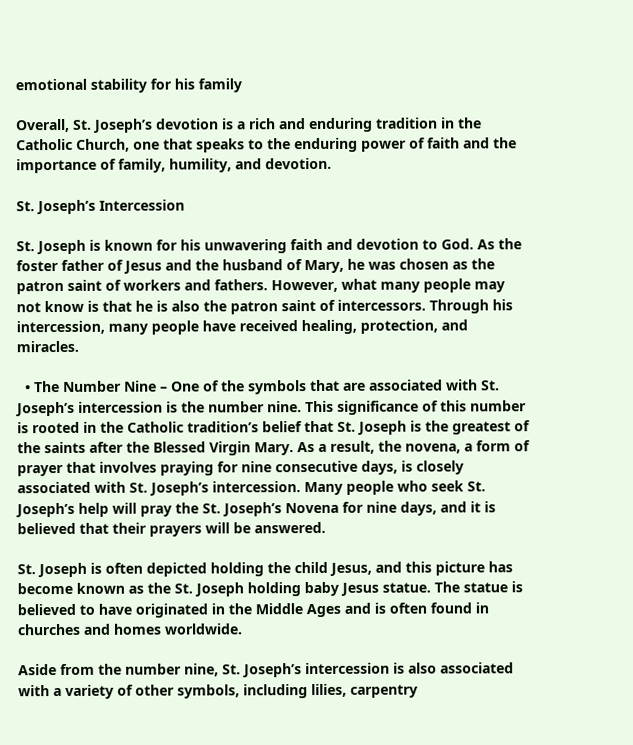emotional stability for his family

Overall, St. Joseph’s devotion is a rich and enduring tradition in the Catholic Church, one that speaks to the enduring power of faith and the importance of family, humility, and devotion.

St. Joseph’s Intercession

St. Joseph is known for his unwavering faith and devotion to God. As the foster father of Jesus and the husband of Mary, he was chosen as the patron saint of workers and fathers. However, what many people may not know is that he is also the patron saint of intercessors. Through his intercession, many people have received healing, protection, and miracles.

  • The Number Nine – One of the symbols that are associated with St. Joseph’s intercession is the number nine. This significance of this number is rooted in the Catholic tradition’s belief that St. Joseph is the greatest of the saints after the Blessed Virgin Mary. As a result, the novena, a form of prayer that involves praying for nine consecutive days, is closely associated with St. Joseph’s intercession. Many people who seek St. Joseph’s help will pray the St. Joseph’s Novena for nine days, and it is believed that their prayers will be answered.

St. Joseph is often depicted holding the child Jesus, and this picture has become known as the St. Joseph holding baby Jesus statue. The statue is believed to have originated in the Middle Ages and is often found in churches and homes worldwide.

Aside from the number nine, St. Joseph’s intercession is also associated with a variety of other symbols, including lilies, carpentry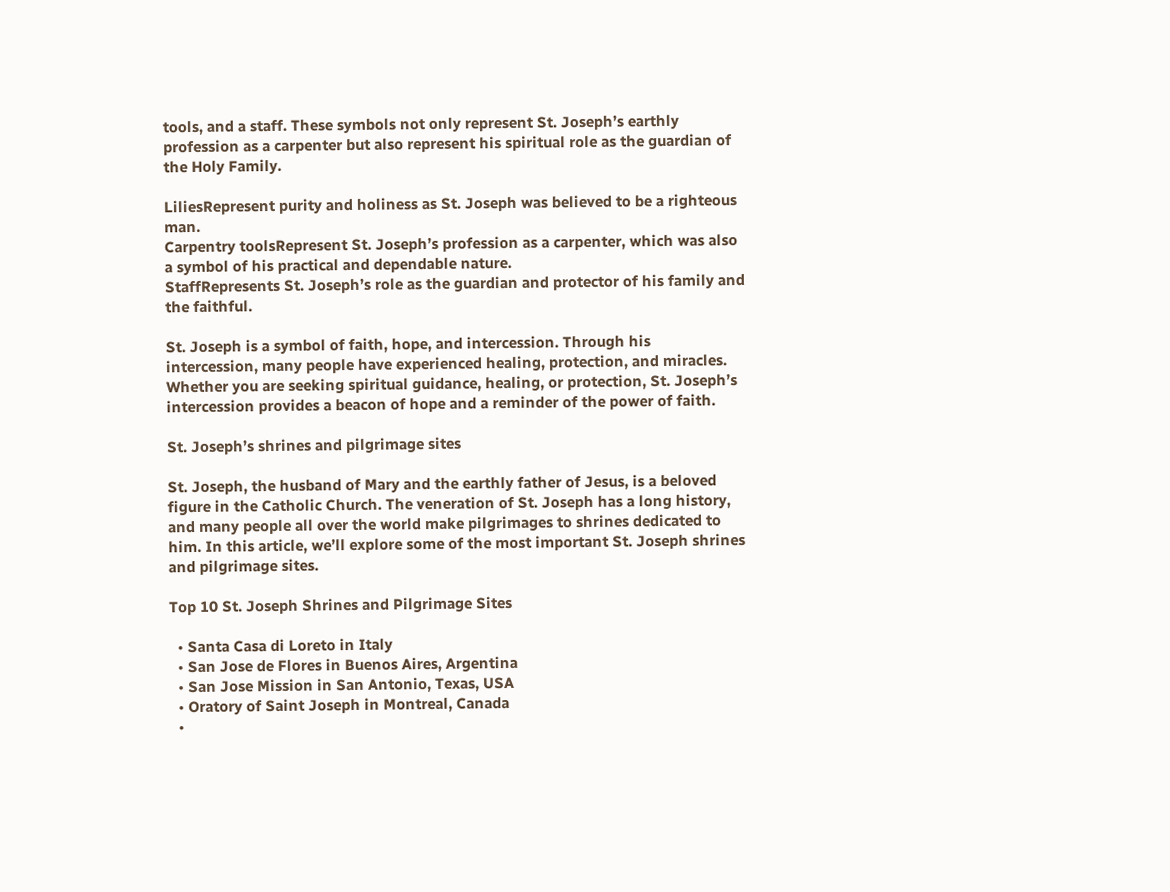tools, and a staff. These symbols not only represent St. Joseph’s earthly profession as a carpenter but also represent his spiritual role as the guardian of the Holy Family.

LiliesRepresent purity and holiness as St. Joseph was believed to be a righteous man.
Carpentry toolsRepresent St. Joseph’s profession as a carpenter, which was also a symbol of his practical and dependable nature.
StaffRepresents St. Joseph’s role as the guardian and protector of his family and the faithful.

St. Joseph is a symbol of faith, hope, and intercession. Through his intercession, many people have experienced healing, protection, and miracles. Whether you are seeking spiritual guidance, healing, or protection, St. Joseph’s intercession provides a beacon of hope and a reminder of the power of faith.

St. Joseph’s shrines and pilgrimage sites

St. Joseph, the husband of Mary and the earthly father of Jesus, is a beloved figure in the Catholic Church. The veneration of St. Joseph has a long history, and many people all over the world make pilgrimages to shrines dedicated to him. In this article, we’ll explore some of the most important St. Joseph shrines and pilgrimage sites.

Top 10 St. Joseph Shrines and Pilgrimage Sites

  • Santa Casa di Loreto in Italy
  • San Jose de Flores in Buenos Aires, Argentina
  • San Jose Mission in San Antonio, Texas, USA
  • Oratory of Saint Joseph in Montreal, Canada
  •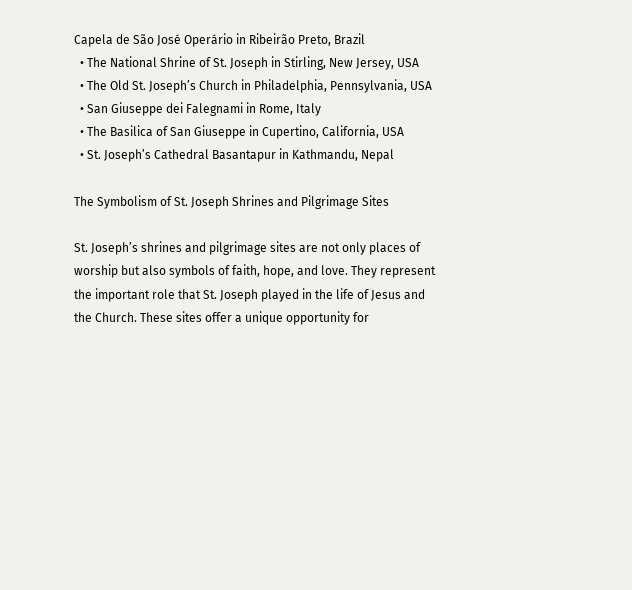Capela de São José Operário in Ribeirão Preto, Brazil
  • The National Shrine of St. Joseph in Stirling, New Jersey, USA
  • The Old St. Joseph’s Church in Philadelphia, Pennsylvania, USA
  • San Giuseppe dei Falegnami in Rome, Italy
  • The Basilica of San Giuseppe in Cupertino, California, USA
  • St. Joseph’s Cathedral Basantapur in Kathmandu, Nepal

The Symbolism of St. Joseph Shrines and Pilgrimage Sites

St. Joseph’s shrines and pilgrimage sites are not only places of worship but also symbols of faith, hope, and love. They represent the important role that St. Joseph played in the life of Jesus and the Church. These sites offer a unique opportunity for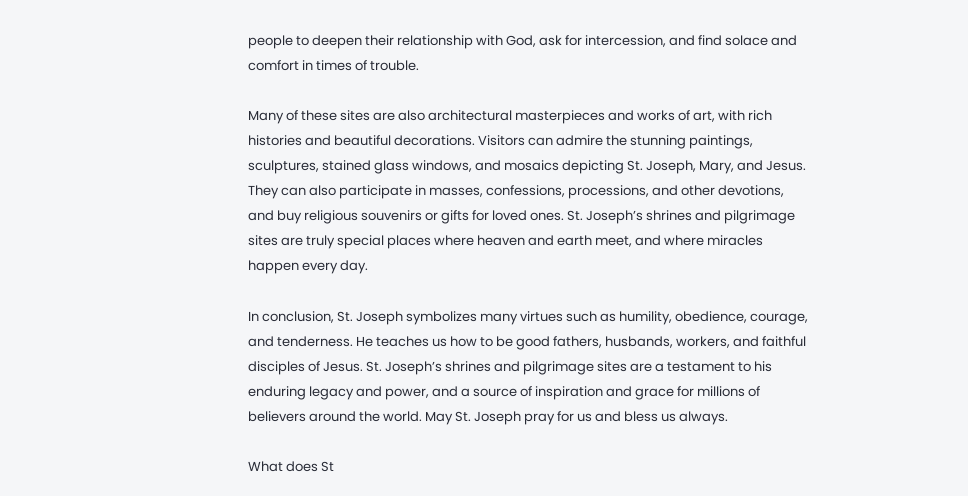people to deepen their relationship with God, ask for intercession, and find solace and comfort in times of trouble.

Many of these sites are also architectural masterpieces and works of art, with rich histories and beautiful decorations. Visitors can admire the stunning paintings, sculptures, stained glass windows, and mosaics depicting St. Joseph, Mary, and Jesus. They can also participate in masses, confessions, processions, and other devotions, and buy religious souvenirs or gifts for loved ones. St. Joseph’s shrines and pilgrimage sites are truly special places where heaven and earth meet, and where miracles happen every day.

In conclusion, St. Joseph symbolizes many virtues such as humility, obedience, courage, and tenderness. He teaches us how to be good fathers, husbands, workers, and faithful disciples of Jesus. St. Joseph’s shrines and pilgrimage sites are a testament to his enduring legacy and power, and a source of inspiration and grace for millions of believers around the world. May St. Joseph pray for us and bless us always.

What does St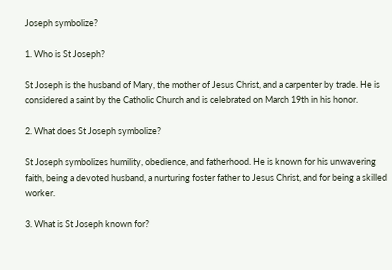Joseph symbolize?

1. Who is St Joseph?

St Joseph is the husband of Mary, the mother of Jesus Christ, and a carpenter by trade. He is considered a saint by the Catholic Church and is celebrated on March 19th in his honor.

2. What does St Joseph symbolize?

St Joseph symbolizes humility, obedience, and fatherhood. He is known for his unwavering faith, being a devoted husband, a nurturing foster father to Jesus Christ, and for being a skilled worker.

3. What is St Joseph known for?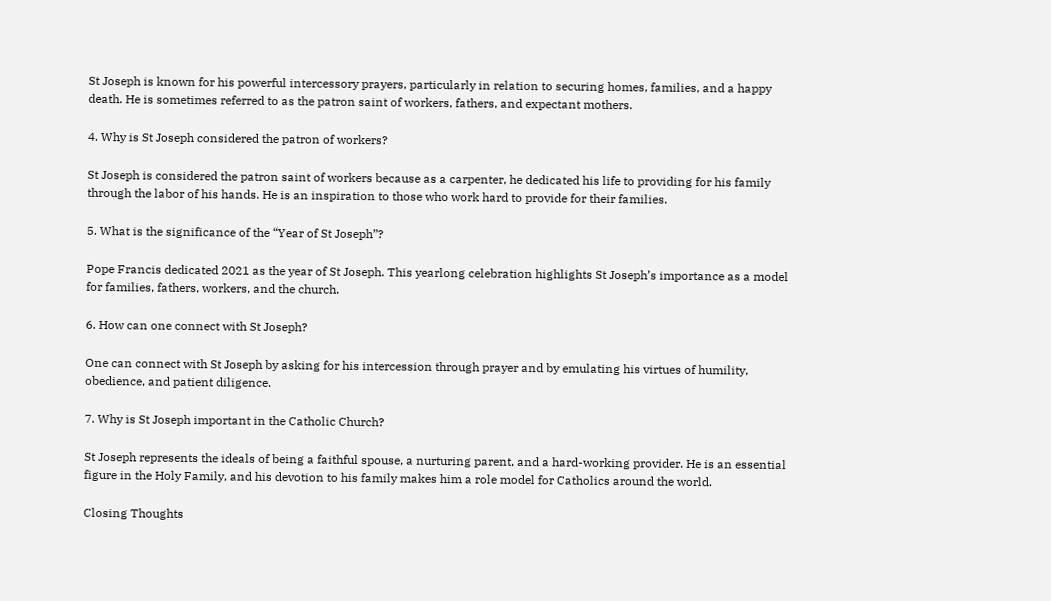St Joseph is known for his powerful intercessory prayers, particularly in relation to securing homes, families, and a happy death. He is sometimes referred to as the patron saint of workers, fathers, and expectant mothers.

4. Why is St Joseph considered the patron of workers?

St Joseph is considered the patron saint of workers because as a carpenter, he dedicated his life to providing for his family through the labor of his hands. He is an inspiration to those who work hard to provide for their families.

5. What is the significance of the “Year of St Joseph”?

Pope Francis dedicated 2021 as the year of St Joseph. This yearlong celebration highlights St Joseph’s importance as a model for families, fathers, workers, and the church.

6. How can one connect with St Joseph?

One can connect with St Joseph by asking for his intercession through prayer and by emulating his virtues of humility, obedience, and patient diligence.

7. Why is St Joseph important in the Catholic Church?

St Joseph represents the ideals of being a faithful spouse, a nurturing parent, and a hard-working provider. He is an essential figure in the Holy Family, and his devotion to his family makes him a role model for Catholics around the world.

Closing Thoughts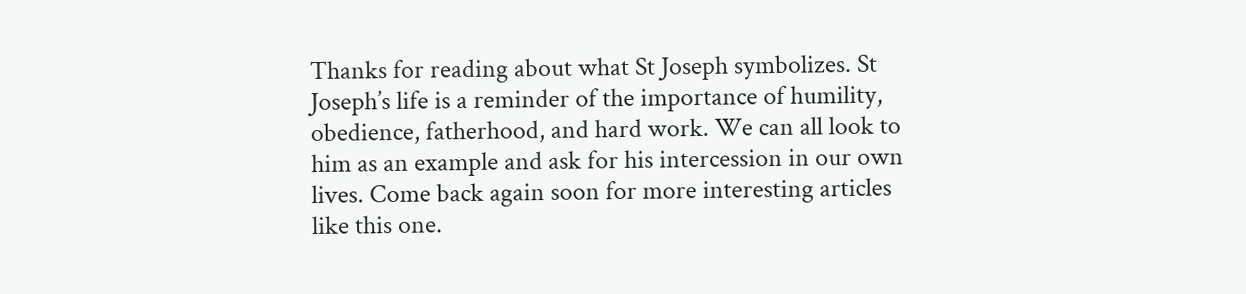Thanks for reading about what St Joseph symbolizes. St Joseph’s life is a reminder of the importance of humility, obedience, fatherhood, and hard work. We can all look to him as an example and ask for his intercession in our own lives. Come back again soon for more interesting articles like this one.